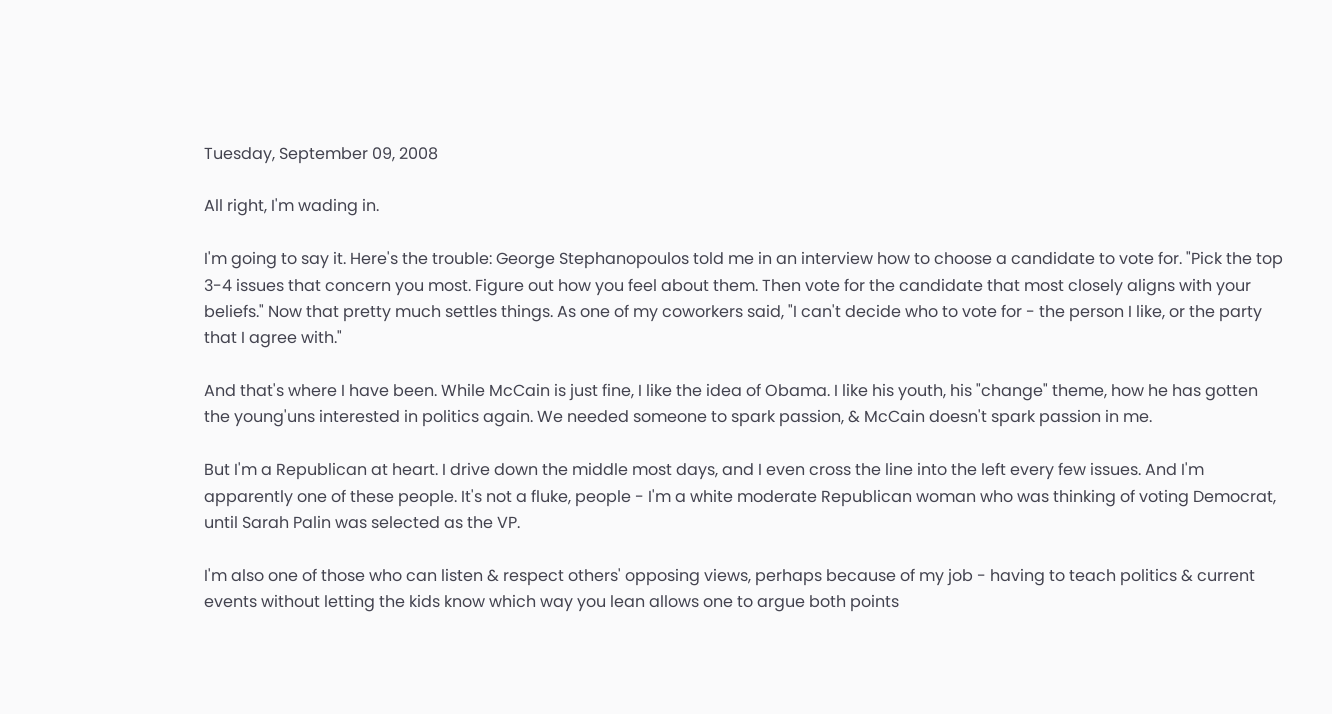Tuesday, September 09, 2008

All right, I'm wading in.

I'm going to say it. Here's the trouble: George Stephanopoulos told me in an interview how to choose a candidate to vote for. "Pick the top 3-4 issues that concern you most. Figure out how you feel about them. Then vote for the candidate that most closely aligns with your beliefs." Now that pretty much settles things. As one of my coworkers said, "I can't decide who to vote for - the person I like, or the party that I agree with."

And that's where I have been. While McCain is just fine, I like the idea of Obama. I like his youth, his "change" theme, how he has gotten the young'uns interested in politics again. We needed someone to spark passion, & McCain doesn't spark passion in me.

But I'm a Republican at heart. I drive down the middle most days, and I even cross the line into the left every few issues. And I'm apparently one of these people. It's not a fluke, people - I'm a white moderate Republican woman who was thinking of voting Democrat, until Sarah Palin was selected as the VP.

I'm also one of those who can listen & respect others' opposing views, perhaps because of my job - having to teach politics & current events without letting the kids know which way you lean allows one to argue both points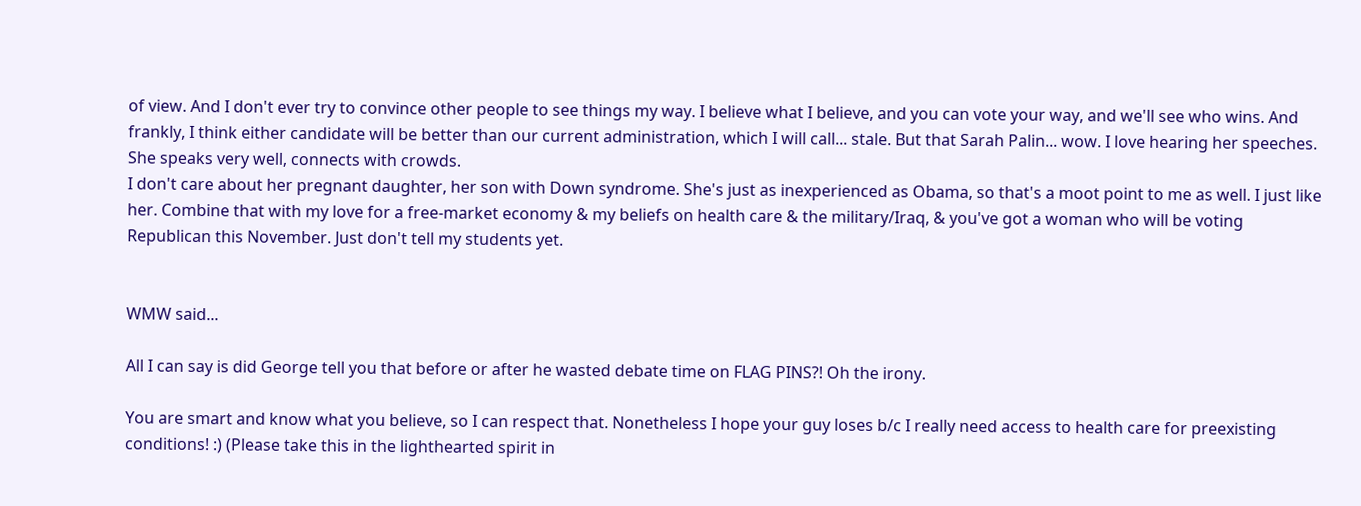of view. And I don't ever try to convince other people to see things my way. I believe what I believe, and you can vote your way, and we'll see who wins. And frankly, I think either candidate will be better than our current administration, which I will call... stale. But that Sarah Palin... wow. I love hearing her speeches. She speaks very well, connects with crowds.
I don't care about her pregnant daughter, her son with Down syndrome. She's just as inexperienced as Obama, so that's a moot point to me as well. I just like her. Combine that with my love for a free-market economy & my beliefs on health care & the military/Iraq, & you've got a woman who will be voting Republican this November. Just don't tell my students yet.


WMW said...

All I can say is did George tell you that before or after he wasted debate time on FLAG PINS?! Oh the irony.

You are smart and know what you believe, so I can respect that. Nonetheless I hope your guy loses b/c I really need access to health care for preexisting conditions! :) (Please take this in the lighthearted spirit in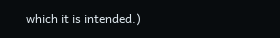which it is intended.)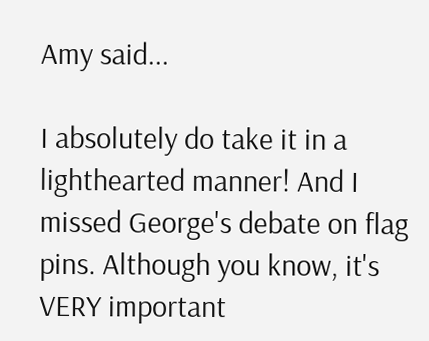Amy said...

I absolutely do take it in a lighthearted manner! And I missed George's debate on flag pins. Although you know, it's VERY important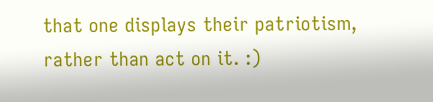that one displays their patriotism, rather than act on it. :)